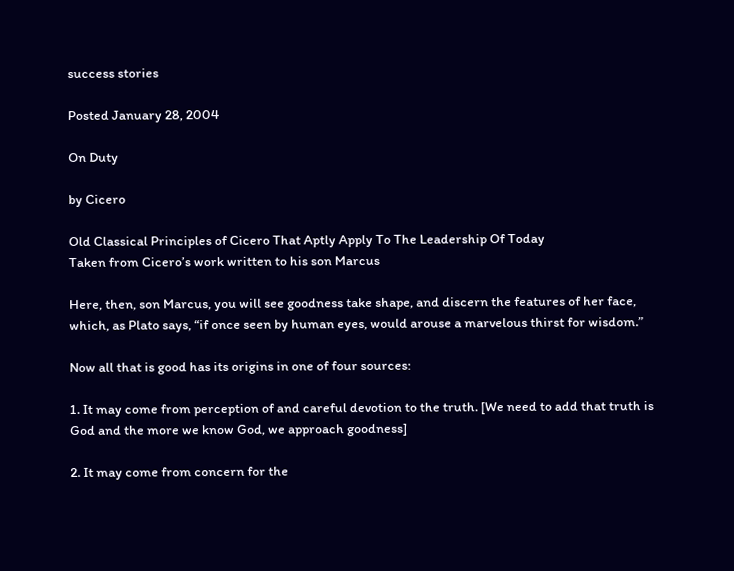success stories

Posted January 28, 2004

On Duty

by Cicero

Old Classical Principles of Cicero That Aptly Apply To The Leadership Of Today
Taken from Cicero’s work written to his son Marcus

Here, then, son Marcus, you will see goodness take shape, and discern the features of her face, which, as Plato says, “if once seen by human eyes, would arouse a marvelous thirst for wisdom.”

Now all that is good has its origins in one of four sources:

1. It may come from perception of and careful devotion to the truth. [We need to add that truth is God and the more we know God, we approach goodness]

2. It may come from concern for the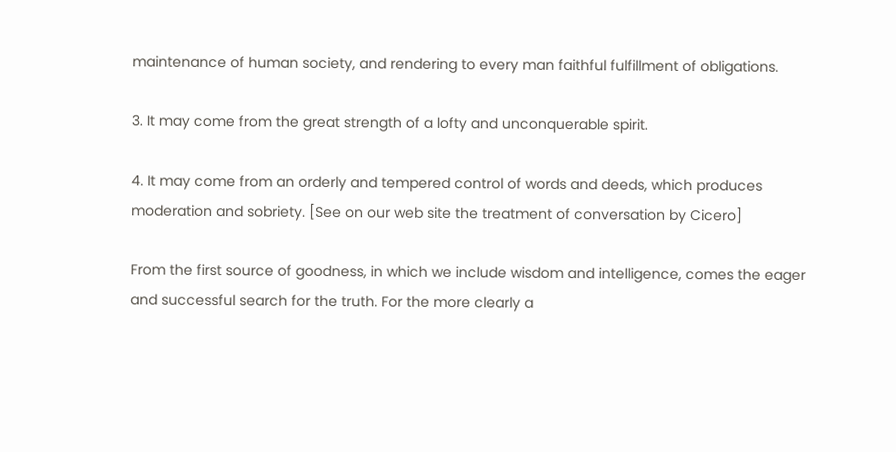maintenance of human society, and rendering to every man faithful fulfillment of obligations.

3. It may come from the great strength of a lofty and unconquerable spirit.

4. It may come from an orderly and tempered control of words and deeds, which produces moderation and sobriety. [See on our web site the treatment of conversation by Cicero]

From the first source of goodness, in which we include wisdom and intelligence, comes the eager and successful search for the truth. For the more clearly a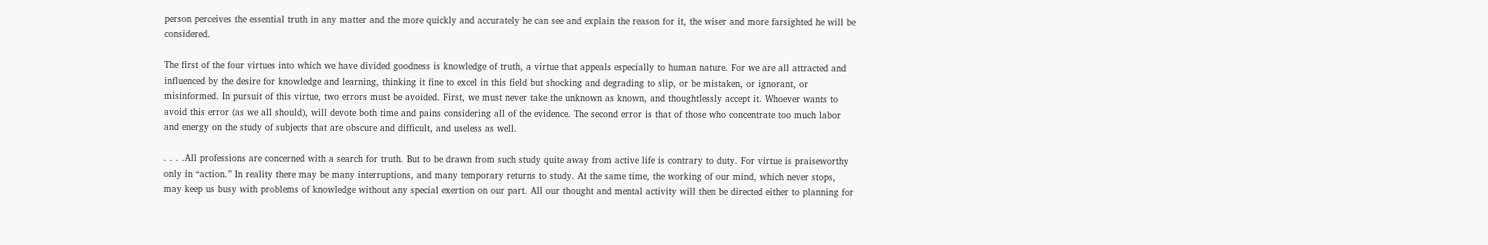person perceives the essential truth in any matter and the more quickly and accurately he can see and explain the reason for it, the wiser and more farsighted he will be considered.

The first of the four virtues into which we have divided goodness is knowledge of truth, a virtue that appeals especially to human nature. For we are all attracted and influenced by the desire for knowledge and learning, thinking it fine to excel in this field but shocking and degrading to slip, or be mistaken, or ignorant, or misinformed. In pursuit of this virtue, two errors must be avoided. First, we must never take the unknown as known, and thoughtlessly accept it. Whoever wants to avoid this error (as we all should), will devote both time and pains considering all of the evidence. The second error is that of those who concentrate too much labor and energy on the study of subjects that are obscure and difficult, and useless as well.

. . . .All professions are concerned with a search for truth. But to be drawn from such study quite away from active life is contrary to duty. For virtue is praiseworthy only in “action.” In reality there may be many interruptions, and many temporary returns to study. At the same time, the working of our mind, which never stops, may keep us busy with problems of knowledge without any special exertion on our part. All our thought and mental activity will then be directed either to planning for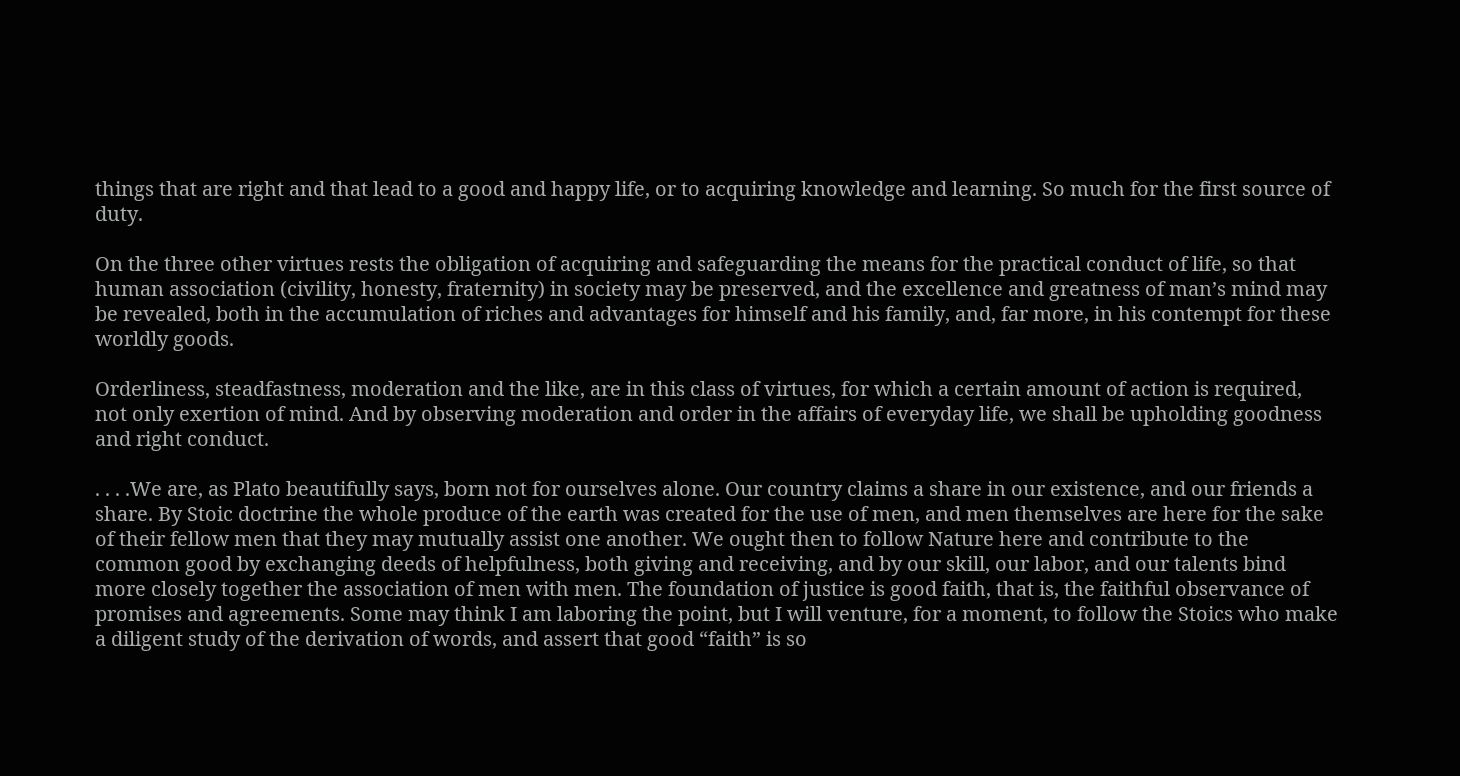things that are right and that lead to a good and happy life, or to acquiring knowledge and learning. So much for the first source of duty.

On the three other virtues rests the obligation of acquiring and safeguarding the means for the practical conduct of life, so that human association (civility, honesty, fraternity) in society may be preserved, and the excellence and greatness of man’s mind may be revealed, both in the accumulation of riches and advantages for himself and his family, and, far more, in his contempt for these worldly goods.

Orderliness, steadfastness, moderation and the like, are in this class of virtues, for which a certain amount of action is required, not only exertion of mind. And by observing moderation and order in the affairs of everyday life, we shall be upholding goodness and right conduct.

. . . .We are, as Plato beautifully says, born not for ourselves alone. Our country claims a share in our existence, and our friends a share. By Stoic doctrine the whole produce of the earth was created for the use of men, and men themselves are here for the sake of their fellow men that they may mutually assist one another. We ought then to follow Nature here and contribute to the common good by exchanging deeds of helpfulness, both giving and receiving, and by our skill, our labor, and our talents bind more closely together the association of men with men. The foundation of justice is good faith, that is, the faithful observance of promises and agreements. Some may think I am laboring the point, but I will venture, for a moment, to follow the Stoics who make a diligent study of the derivation of words, and assert that good “faith” is so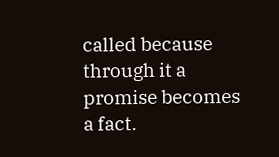called because through it a promise becomes a fact.